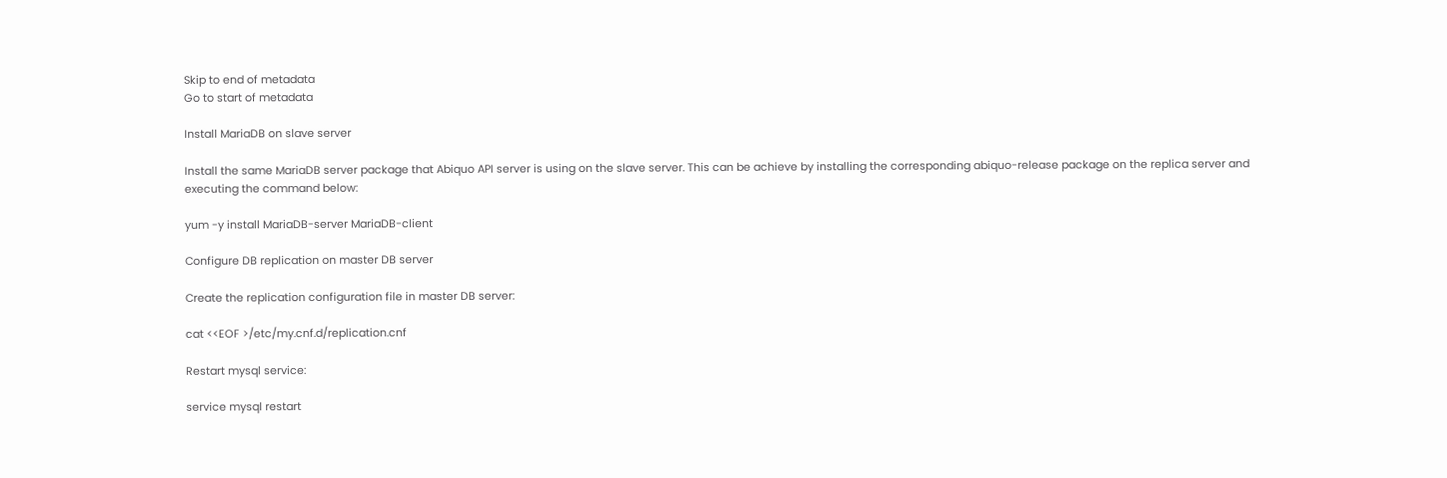Skip to end of metadata
Go to start of metadata

Install MariaDB on slave server

Install the same MariaDB server package that Abiquo API server is using on the slave server. This can be achieve by installing the corresponding abiquo-release package on the replica server and executing the command below:

yum -y install MariaDB-server MariaDB-client

Configure DB replication on master DB server

Create the replication configuration file in master DB server:

cat <<EOF >/etc/my.cnf.d/replication.cnf

Restart mysql service:

service mysql restart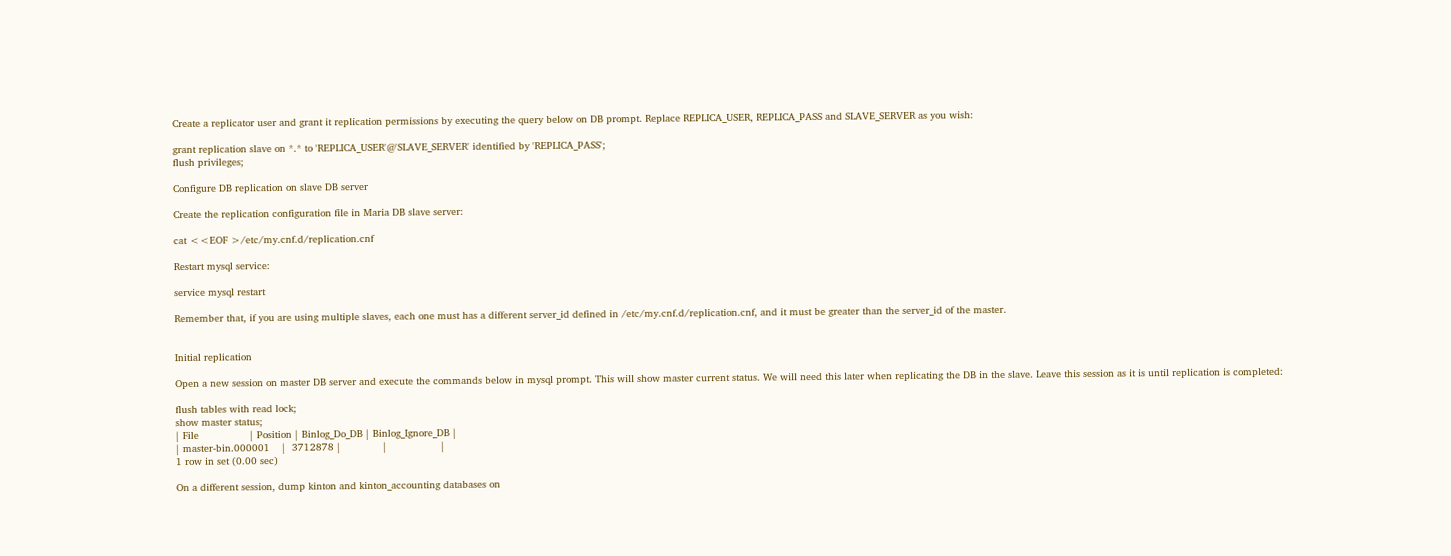Create a replicator user and grant it replication permissions by executing the query below on DB prompt. Replace REPLICA_USER, REPLICA_PASS and SLAVE_SERVER as you wish:

grant replication slave on *.* to 'REPLICA_USER'@'SLAVE_SERVER' identified by 'REPLICA_PASS';
flush privileges;

Configure DB replication on slave DB server

Create the replication configuration file in Maria DB slave server:

cat <<EOF >/etc/my.cnf.d/replication.cnf

Restart mysql service:

service mysql restart

Remember that, if you are using multiple slaves, each one must has a different server_id defined in /etc/my.cnf.d/replication.cnf, and it must be greater than the server_id of the master.


Initial replication

Open a new session on master DB server and execute the commands below in mysql prompt. This will show master current status. We will need this later when replicating the DB in the slave. Leave this session as it is until replication is completed:

flush tables with read lock;
show master status;
| File                 | Position | Binlog_Do_DB | Binlog_Ignore_DB |
| master-bin.000001    |  3712878 |              |                  |
1 row in set (0.00 sec)

On a different session, dump kinton and kinton_accounting databases on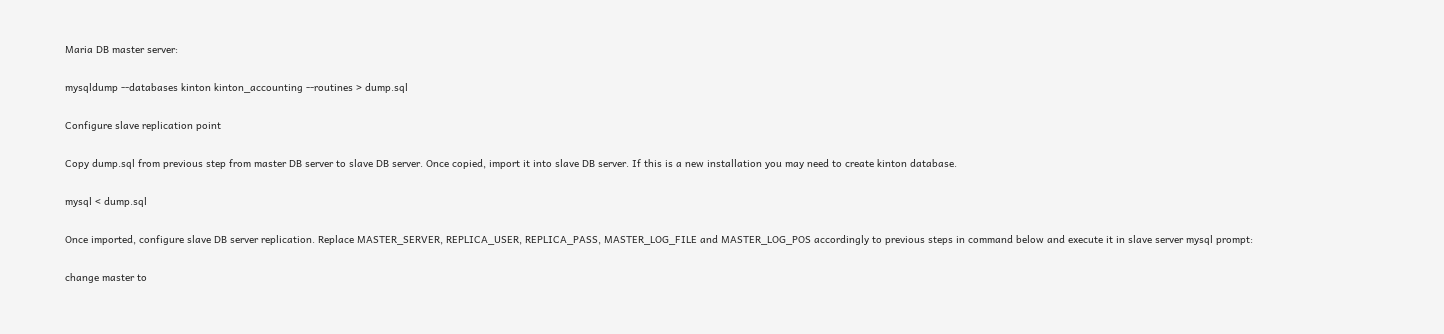Maria DB master server:

mysqldump --databases kinton kinton_accounting --routines > dump.sql

Configure slave replication point

Copy dump.sql from previous step from master DB server to slave DB server. Once copied, import it into slave DB server. If this is a new installation you may need to create kinton database.

mysql < dump.sql

Once imported, configure slave DB server replication. Replace MASTER_SERVER, REPLICA_USER, REPLICA_PASS, MASTER_LOG_FILE and MASTER_LOG_POS accordingly to previous steps in command below and execute it in slave server mysql prompt:

change master to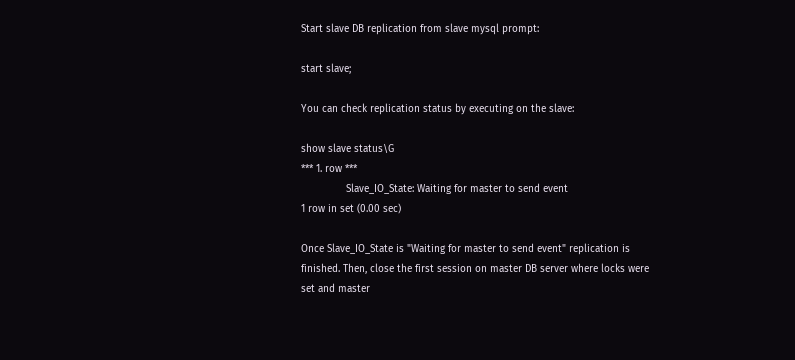Start slave DB replication from slave mysql prompt:

start slave;

You can check replication status by executing on the slave:

show slave status\G
*** 1. row ***
               Slave_IO_State: Waiting for master to send event
1 row in set (0.00 sec)

Once Slave_IO_State is "Waiting for master to send event" replication is finished. Then, close the first session on master DB server where locks were set and master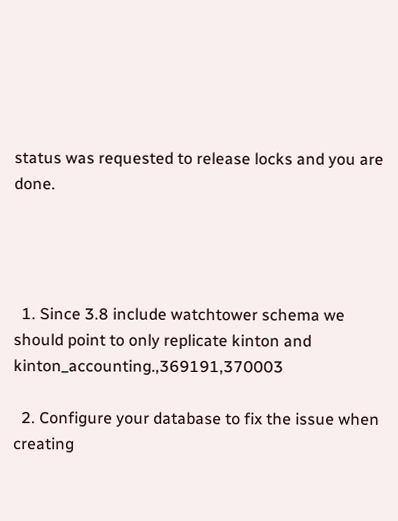status was requested to release locks and you are done.




  1. Since 3.8 include watchtower schema we should point to only replicate kinton and kinton_accounting.,369191,370003

  2. Configure your database to fix the issue when creating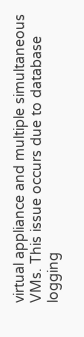virtual appliance and multiple simultaneous VMs. This issue occurs due to database logging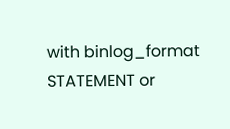with binlog_format STATEMENT or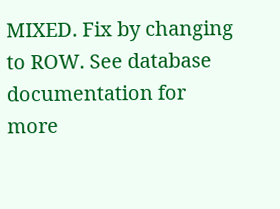MIXED. Fix by changing to ROW. See database documentation for more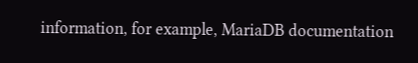information, for example, MariaDB documentation